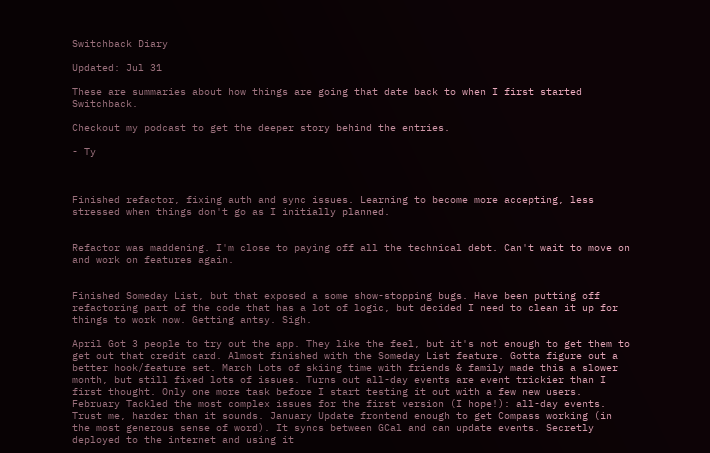Switchback Diary

Updated: Jul 31

These are summaries about how things are going that date back to when I first started Switchback.

Checkout my podcast to get the deeper story behind the entries.

- Ty



Finished refactor, fixing auth and sync issues. Learning to become more accepting, less stressed when things don't go as I initially planned.


Refactor was maddening. I'm close to paying off all the technical debt. Can't wait to move on and work on features again.


Finished Someday List, but that exposed a some show-stopping bugs. Have been putting off refactoring part of the code that has a lot of logic, but decided I need to clean it up for things to work now. Getting antsy. Sigh.

April Got 3 people to try out the app. They like the feel, but it's not enough to get them to get out that credit card. Almost finished with the Someday List feature. Gotta figure out a better hook/feature set. March Lots of skiing time with friends & family made this a slower month, but still fixed lots of issues. Turns out all-day events are event trickier than I first thought. Only one more task before I start testing it out with a few new users. February Tackled the most complex issues for the first version (I hope!): all-day events. Trust me, harder than it sounds. January Update frontend enough to get Compass working (in the most generous sense of word). It syncs between GCal and can update events. Secretly deployed to the internet and using it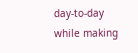day-to-day while making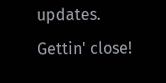updates. Gettin' close!